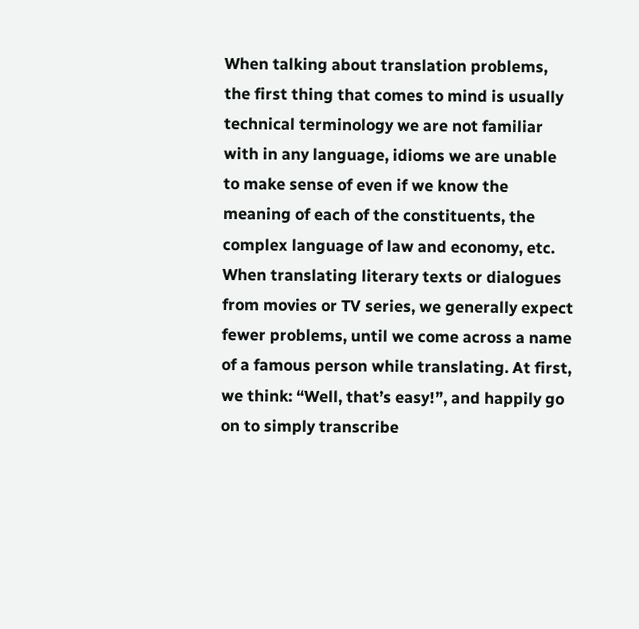When talking about translation problems, the first thing that comes to mind is usually technical terminology we are not familiar with in any language, idioms we are unable to make sense of even if we know the meaning of each of the constituents, the complex language of law and economy, etc. When translating literary texts or dialogues from movies or TV series, we generally expect fewer problems, until we come across a name of a famous person while translating. At first, we think: “Well, that’s easy!”, and happily go on to simply transcribe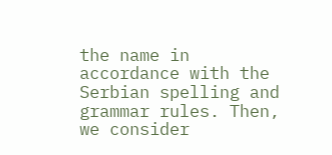the name in accordance with the Serbian spelling and grammar rules. Then, we consider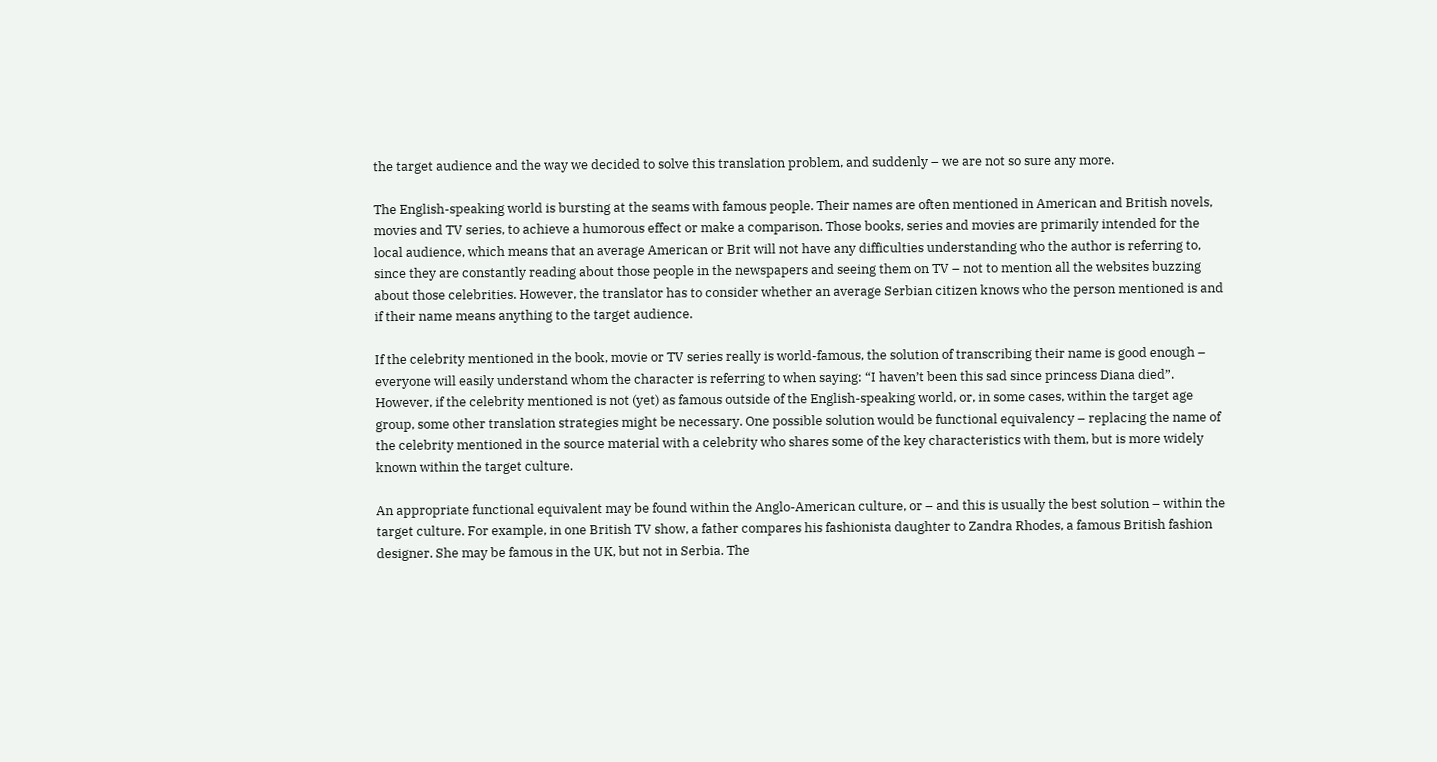the target audience and the way we decided to solve this translation problem, and suddenly – we are not so sure any more.

The English-speaking world is bursting at the seams with famous people. Their names are often mentioned in American and British novels, movies and TV series, to achieve a humorous effect or make a comparison. Those books, series and movies are primarily intended for the local audience, which means that an average American or Brit will not have any difficulties understanding who the author is referring to, since they are constantly reading about those people in the newspapers and seeing them on TV – not to mention all the websites buzzing about those celebrities. However, the translator has to consider whether an average Serbian citizen knows who the person mentioned is and if their name means anything to the target audience.

If the celebrity mentioned in the book, movie or TV series really is world-famous, the solution of transcribing their name is good enough – everyone will easily understand whom the character is referring to when saying: “I haven’t been this sad since princess Diana died”. However, if the celebrity mentioned is not (yet) as famous outside of the English-speaking world, or, in some cases, within the target age group, some other translation strategies might be necessary. One possible solution would be functional equivalency – replacing the name of the celebrity mentioned in the source material with a celebrity who shares some of the key characteristics with them, but is more widely known within the target culture.

An appropriate functional equivalent may be found within the Anglo-American culture, or – and this is usually the best solution – within the target culture. For example, in one British TV show, a father compares his fashionista daughter to Zandra Rhodes, a famous British fashion designer. She may be famous in the UK, but not in Serbia. The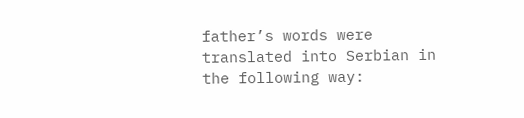father’s words were translated into Serbian in the following way: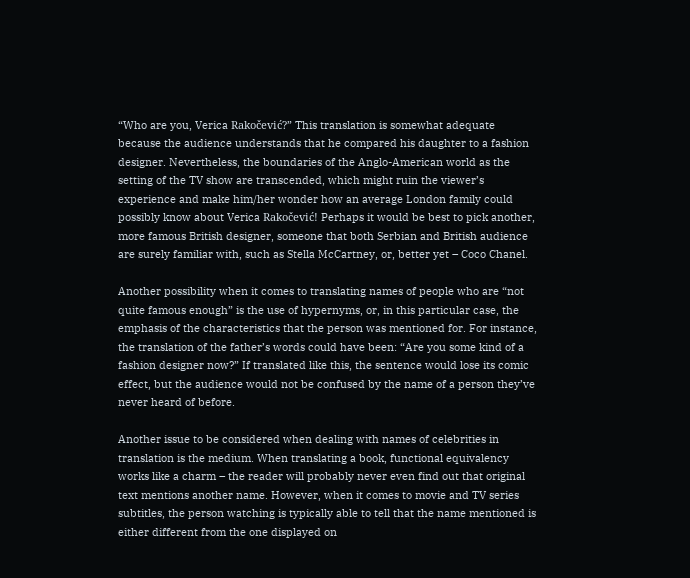“Who are you, Verica Rakočević?” This translation is somewhat adequate because the audience understands that he compared his daughter to a fashion designer. Nevertheless, the boundaries of the Anglo-American world as the setting of the TV show are transcended, which might ruin the viewer’s experience and make him/her wonder how an average London family could possibly know about Verica Rakočević! Perhaps it would be best to pick another, more famous British designer, someone that both Serbian and British audience are surely familiar with, such as Stella McCartney, or, better yet – Coco Chanel.

Another possibility when it comes to translating names of people who are “not quite famous enough” is the use of hypernyms, or, in this particular case, the emphasis of the characteristics that the person was mentioned for. For instance, the translation of the father’s words could have been: “Are you some kind of a fashion designer now?” If translated like this, the sentence would lose its comic effect, but the audience would not be confused by the name of a person they’ve never heard of before.

Another issue to be considered when dealing with names of celebrities in translation is the medium. When translating a book, functional equivalency works like a charm – the reader will probably never even find out that original text mentions another name. However, when it comes to movie and TV series subtitles, the person watching is typically able to tell that the name mentioned is either different from the one displayed on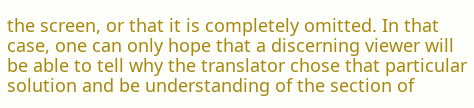the screen, or that it is completely omitted. In that case, one can only hope that a discerning viewer will be able to tell why the translator chose that particular solution and be understanding of the section of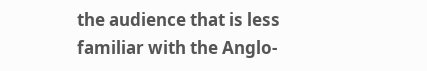the audience that is less familiar with the Anglo-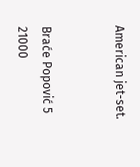American jet-set.


Braće Popović 5
21000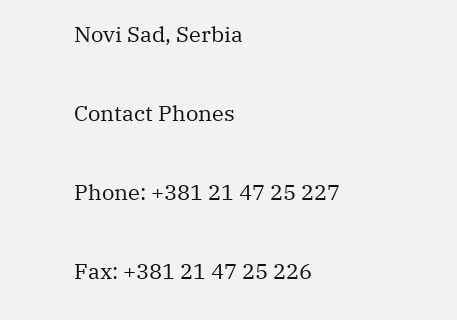Novi Sad, Serbia

Contact Phones

Phone: +381 21 47 25 227

Fax: +381 21 47 25 226